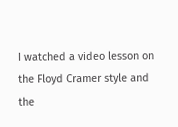I watched a video lesson on the Floyd Cramer style and the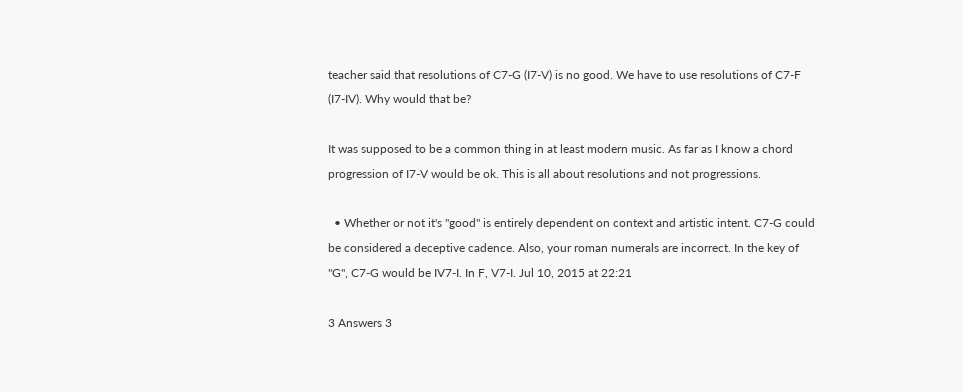teacher said that resolutions of C7-G (I7-V) is no good. We have to use resolutions of C7-F (I7-IV). Why would that be?

It was supposed to be a common thing in at least modern music. As far as I know a chord progression of I7-V would be ok. This is all about resolutions and not progressions.

  • Whether or not it's "good" is entirely dependent on context and artistic intent. C7-G could be considered a deceptive cadence. Also, your roman numerals are incorrect. In the key of "G", C7-G would be IV7-I. In F, V7-I. Jul 10, 2015 at 22:21

3 Answers 3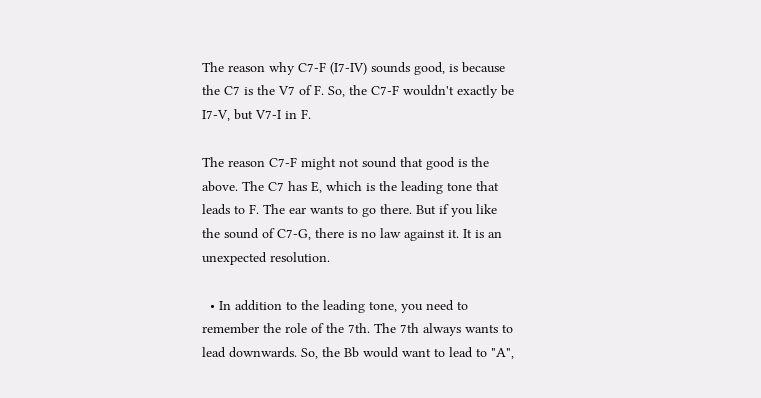The reason why C7-F (I7-IV) sounds good, is because the C7 is the V7 of F. So, the C7-F wouldn't exactly be I7-V, but V7-I in F.

The reason C7-F might not sound that good is the above. The C7 has E, which is the leading tone that leads to F. The ear wants to go there. But if you like the sound of C7-G, there is no law against it. It is an unexpected resolution.

  • In addition to the leading tone, you need to remember the role of the 7th. The 7th always wants to lead downwards. So, the Bb would want to lead to "A",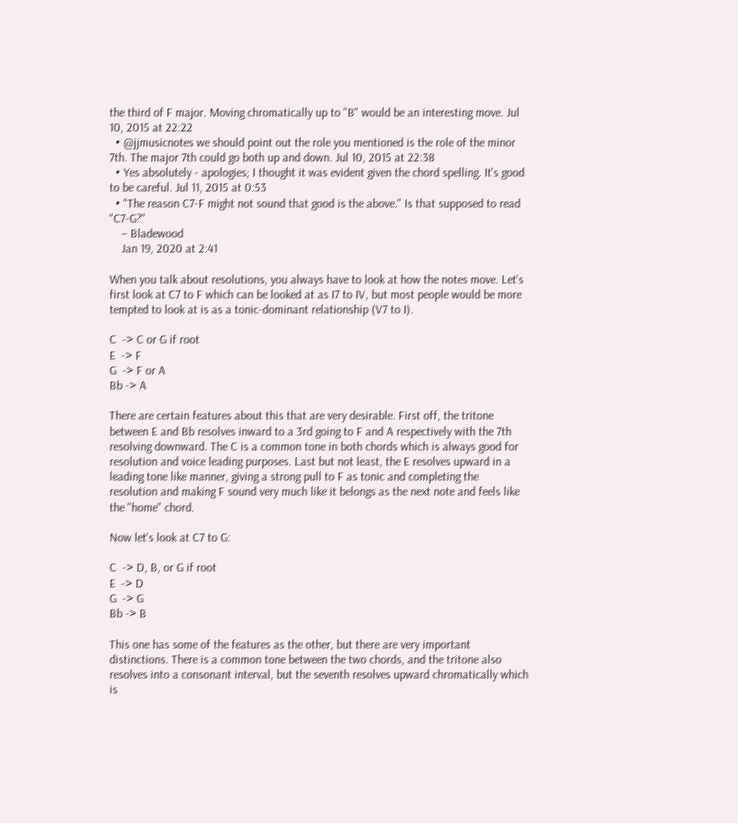the third of F major. Moving chromatically up to "B" would be an interesting move. Jul 10, 2015 at 22:22
  • @jjmusicnotes we should point out the role you mentioned is the role of the minor 7th. The major 7th could go both up and down. Jul 10, 2015 at 22:38
  • Yes absolutely - apologies; I thought it was evident given the chord spelling. It's good to be careful. Jul 11, 2015 at 0:53
  • "The reason C7-F might not sound that good is the above." Is that supposed to read "C7-G?"
    – Bladewood
    Jan 19, 2020 at 2:41

When you talk about resolutions, you always have to look at how the notes move. Let's first look at C7 to F which can be looked at as I7 to IV, but most people would be more tempted to look at is as a tonic-dominant relationship (V7 to I).

C  -> C or G if root
E  -> F
G  -> F or A
Bb -> A

There are certain features about this that are very desirable. First off, the tritone between E and Bb resolves inward to a 3rd going to F and A respectively with the 7th resolving downward. The C is a common tone in both chords which is always good for resolution and voice leading purposes. Last but not least, the E resolves upward in a leading tone like manner, giving a strong pull to F as tonic and completing the resolution and making F sound very much like it belongs as the next note and feels like the "home" chord.

Now let's look at C7 to G:

C  -> D, B, or G if root
E  -> D
G  -> G
Bb -> B

This one has some of the features as the other, but there are very important distinctions. There is a common tone between the two chords, and the tritone also resolves into a consonant interval, but the seventh resolves upward chromatically which is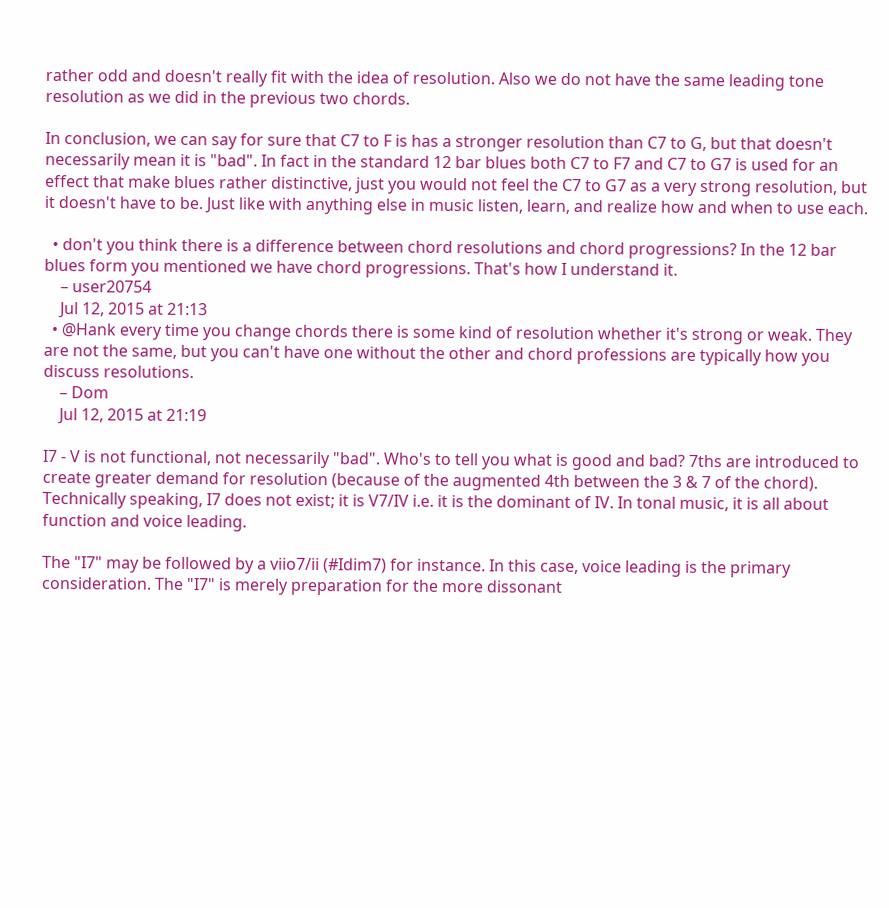rather odd and doesn't really fit with the idea of resolution. Also we do not have the same leading tone resolution as we did in the previous two chords.

In conclusion, we can say for sure that C7 to F is has a stronger resolution than C7 to G, but that doesn't necessarily mean it is "bad". In fact in the standard 12 bar blues both C7 to F7 and C7 to G7 is used for an effect that make blues rather distinctive, just you would not feel the C7 to G7 as a very strong resolution, but it doesn't have to be. Just like with anything else in music listen, learn, and realize how and when to use each.

  • don't you think there is a difference between chord resolutions and chord progressions? In the 12 bar blues form you mentioned we have chord progressions. That's how I understand it.
    – user20754
    Jul 12, 2015 at 21:13
  • @Hank every time you change chords there is some kind of resolution whether it's strong or weak. They are not the same, but you can't have one without the other and chord professions are typically how you discuss resolutions.
    – Dom
    Jul 12, 2015 at 21:19

I7 - V is not functional, not necessarily "bad". Who's to tell you what is good and bad? 7ths are introduced to create greater demand for resolution (because of the augmented 4th between the 3 & 7 of the chord). Technically speaking, I7 does not exist; it is V7/IV i.e. it is the dominant of IV. In tonal music, it is all about function and voice leading.

The "I7" may be followed by a viio7/ii (#Idim7) for instance. In this case, voice leading is the primary consideration. The "I7" is merely preparation for the more dissonant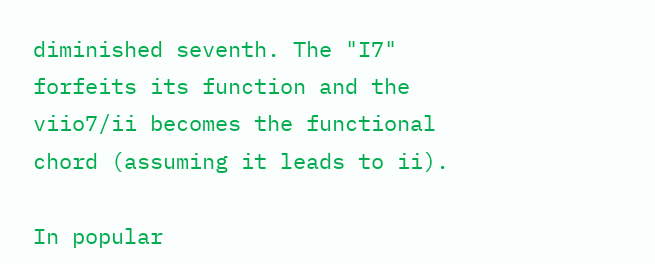diminished seventh. The "I7" forfeits its function and the viio7/ii becomes the functional chord (assuming it leads to ii).

In popular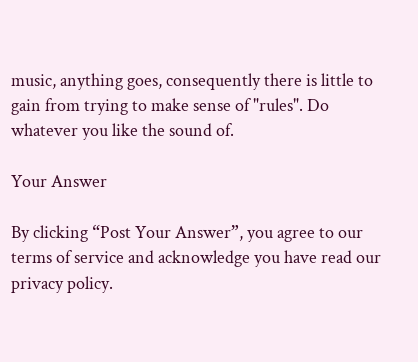music, anything goes, consequently there is little to gain from trying to make sense of "rules". Do whatever you like the sound of.

Your Answer

By clicking “Post Your Answer”, you agree to our terms of service and acknowledge you have read our privacy policy.